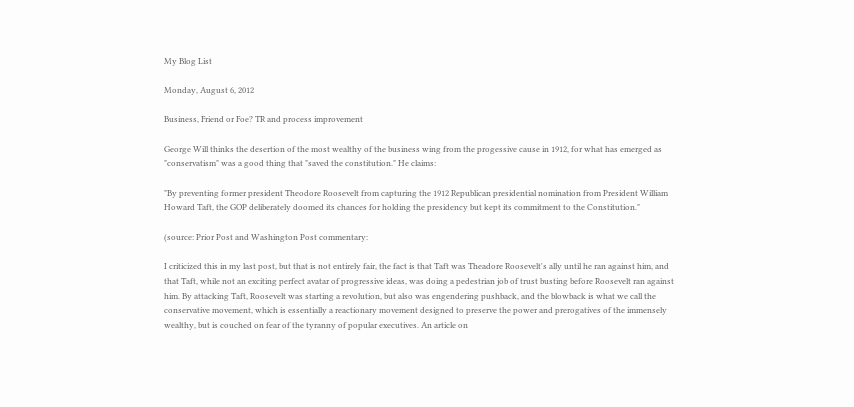My Blog List

Monday, August 6, 2012

Business, Friend or Foe? TR and process improvement

George Will thinks the desertion of the most wealthy of the business wing from the progessive cause in 1912, for what has emerged as "conservatism" was a good thing that "saved the constitution." He claims:

"By preventing former president Theodore Roosevelt from capturing the 1912 Republican presidential nomination from President William Howard Taft, the GOP deliberately doomed its chances for holding the presidency but kept its commitment to the Constitution."

(source: Prior Post and Washington Post commentary:

I criticized this in my last post, but that is not entirely fair, the fact is that Taft was Theadore Roosevelt's ally until he ran against him, and that Taft, while not an exciting perfect avatar of progressive ideas, was doing a pedestrian job of trust busting before Roosevelt ran against him. By attacking Taft, Roosevelt was starting a revolution, but also was engendering pushback, and the blowback is what we call the conservative movement, which is essentially a reactionary movement designed to preserve the power and prerogatives of the immensely wealthy, but is couched on fear of the tyranny of popular executives. An article on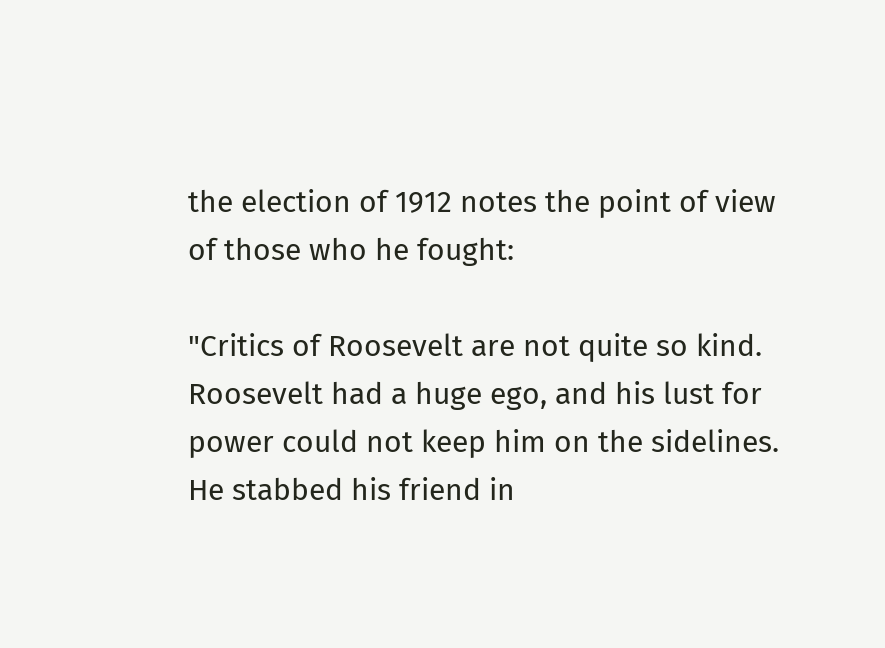the election of 1912 notes the point of view of those who he fought:

"Critics of Roosevelt are not quite so kind. Roosevelt had a huge ego, and his lust for power could not keep him on the sidelines. He stabbed his friend in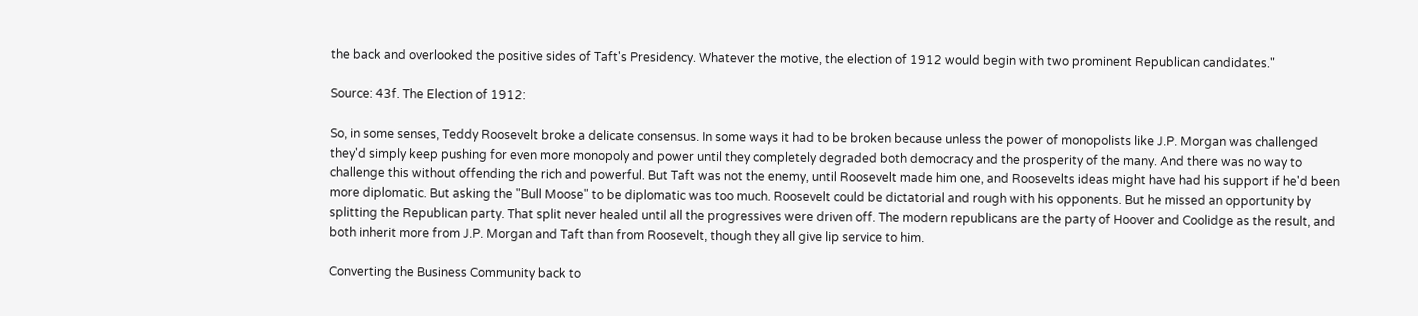the back and overlooked the positive sides of Taft's Presidency. Whatever the motive, the election of 1912 would begin with two prominent Republican candidates."

Source: 43f. The Election of 1912:

So, in some senses, Teddy Roosevelt broke a delicate consensus. In some ways it had to be broken because unless the power of monopolists like J.P. Morgan was challenged they'd simply keep pushing for even more monopoly and power until they completely degraded both democracy and the prosperity of the many. And there was no way to challenge this without offending the rich and powerful. But Taft was not the enemy, until Roosevelt made him one, and Roosevelts ideas might have had his support if he'd been more diplomatic. But asking the "Bull Moose" to be diplomatic was too much. Roosevelt could be dictatorial and rough with his opponents. But he missed an opportunity by splitting the Republican party. That split never healed until all the progressives were driven off. The modern republicans are the party of Hoover and Coolidge as the result, and both inherit more from J.P. Morgan and Taft than from Roosevelt, though they all give lip service to him.

Converting the Business Community back to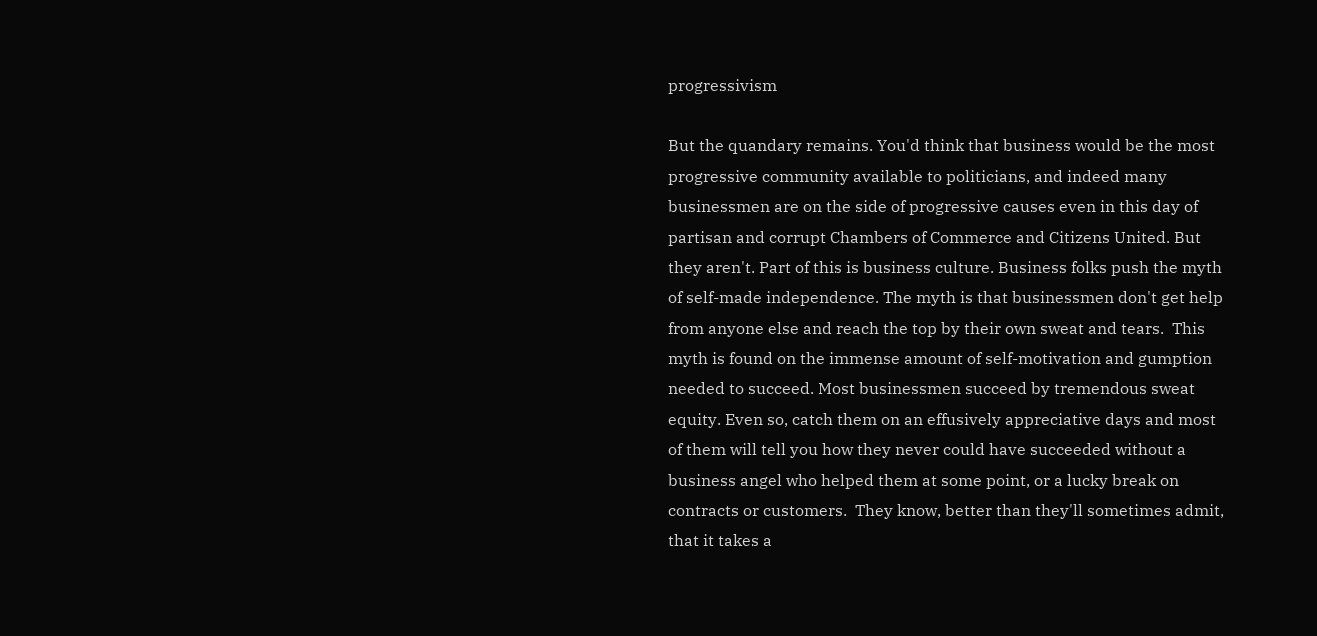progressivism

But the quandary remains. You'd think that business would be the most progressive community available to politicians, and indeed many businessmen are on the side of progressive causes even in this day of partisan and corrupt Chambers of Commerce and Citizens United. But they aren't. Part of this is business culture. Business folks push the myth of self-made independence. The myth is that businessmen don't get help from anyone else and reach the top by their own sweat and tears.  This myth is found on the immense amount of self-motivation and gumption needed to succeed. Most businessmen succeed by tremendous sweat equity. Even so, catch them on an effusively appreciative days and most of them will tell you how they never could have succeeded without a business angel who helped them at some point, or a lucky break on contracts or customers.  They know, better than they'll sometimes admit, that it takes a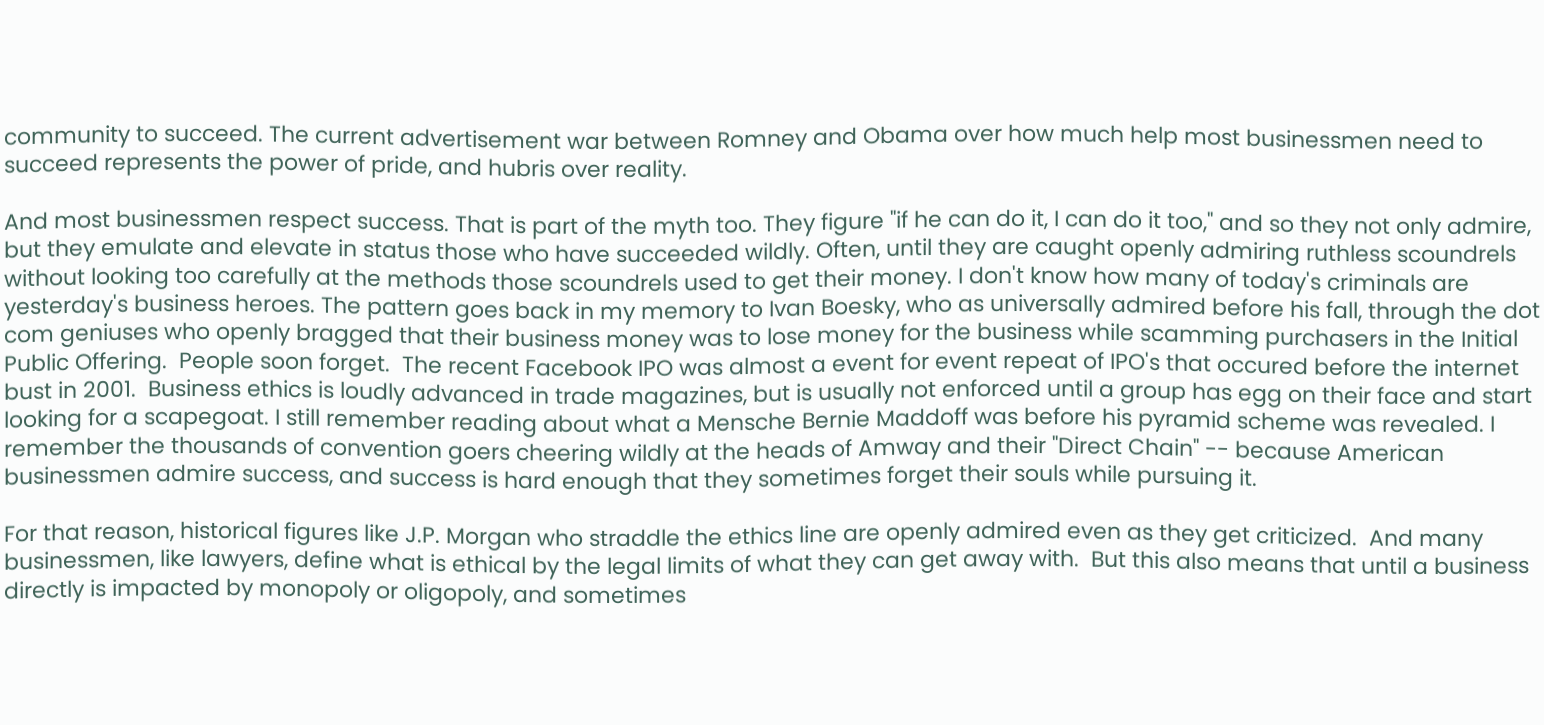community to succeed. The current advertisement war between Romney and Obama over how much help most businessmen need to succeed represents the power of pride, and hubris over reality.

And most businessmen respect success. That is part of the myth too. They figure "if he can do it, I can do it too," and so they not only admire, but they emulate and elevate in status those who have succeeded wildly. Often, until they are caught openly admiring ruthless scoundrels without looking too carefully at the methods those scoundrels used to get their money. I don't know how many of today's criminals are yesterday's business heroes. The pattern goes back in my memory to Ivan Boesky, who as universally admired before his fall, through the dot com geniuses who openly bragged that their business money was to lose money for the business while scamming purchasers in the Initial Public Offering.  People soon forget.  The recent Facebook IPO was almost a event for event repeat of IPO's that occured before the internet bust in 2001.  Business ethics is loudly advanced in trade magazines, but is usually not enforced until a group has egg on their face and start looking for a scapegoat. I still remember reading about what a Mensche Bernie Maddoff was before his pyramid scheme was revealed. I remember the thousands of convention goers cheering wildly at the heads of Amway and their "Direct Chain" -- because American businessmen admire success, and success is hard enough that they sometimes forget their souls while pursuing it.

For that reason, historical figures like J.P. Morgan who straddle the ethics line are openly admired even as they get criticized.  And many businessmen, like lawyers, define what is ethical by the legal limits of what they can get away with.  But this also means that until a business directly is impacted by monopoly or oligopoly, and sometimes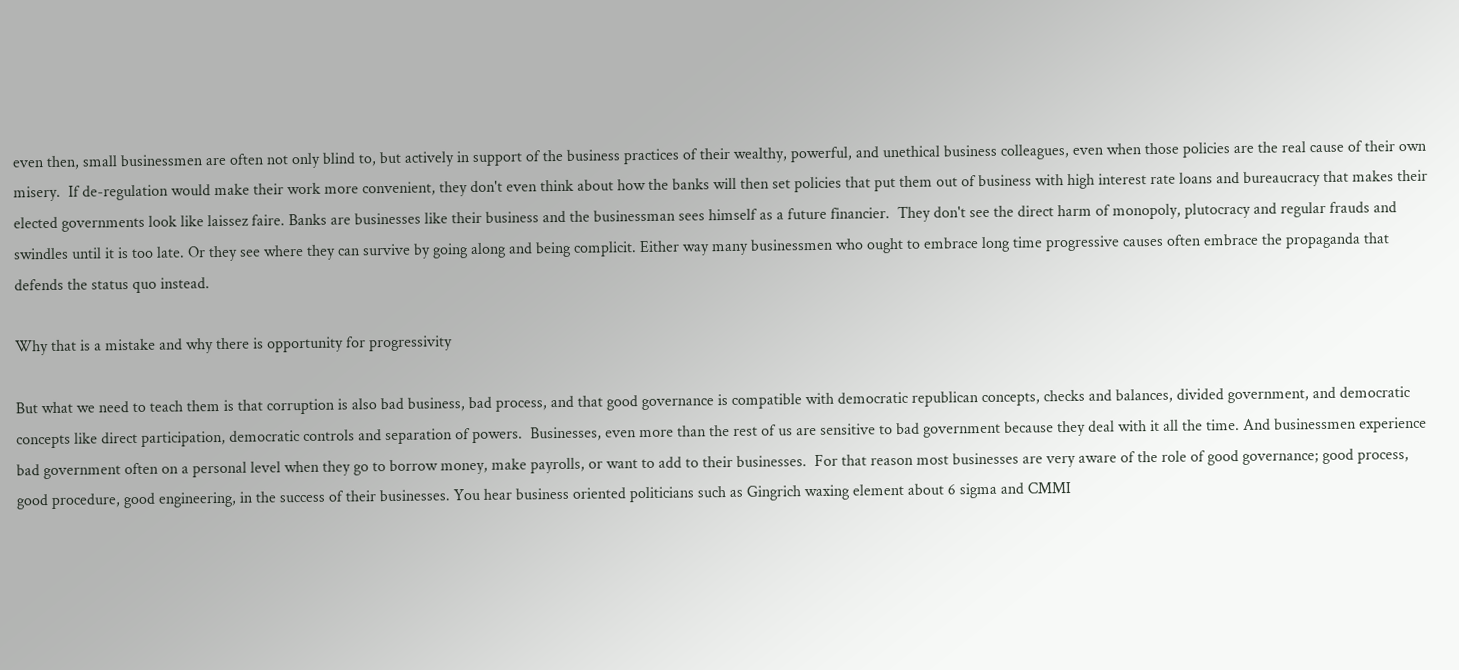even then, small businessmen are often not only blind to, but actively in support of the business practices of their wealthy, powerful, and unethical business colleagues, even when those policies are the real cause of their own misery.  If de-regulation would make their work more convenient, they don't even think about how the banks will then set policies that put them out of business with high interest rate loans and bureaucracy that makes their elected governments look like laissez faire. Banks are businesses like their business and the businessman sees himself as a future financier.  They don't see the direct harm of monopoly, plutocracy and regular frauds and swindles until it is too late. Or they see where they can survive by going along and being complicit. Either way many businessmen who ought to embrace long time progressive causes often embrace the propaganda that defends the status quo instead.

Why that is a mistake and why there is opportunity for progressivity

But what we need to teach them is that corruption is also bad business, bad process, and that good governance is compatible with democratic republican concepts, checks and balances, divided government, and democratic concepts like direct participation, democratic controls and separation of powers.  Businesses, even more than the rest of us are sensitive to bad government because they deal with it all the time. And businessmen experience bad government often on a personal level when they go to borrow money, make payrolls, or want to add to their businesses.  For that reason most businesses are very aware of the role of good governance; good process, good procedure, good engineering, in the success of their businesses. You hear business oriented politicians such as Gingrich waxing element about 6 sigma and CMMI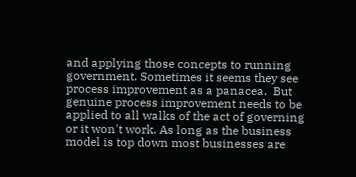and applying those concepts to running government. Sometimes it seems they see process improvement as a panacea.  But genuine process improvement needs to be applied to all walks of the act of governing or it won't work. As long as the business model is top down most businesses are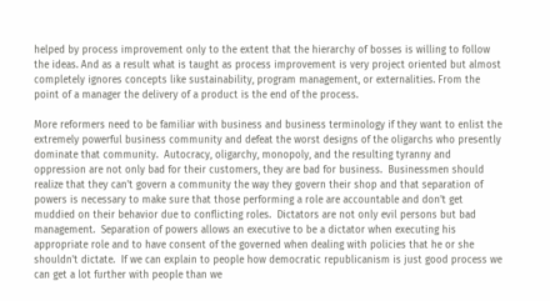helped by process improvement only to the extent that the hierarchy of bosses is willing to follow the ideas. And as a result what is taught as process improvement is very project oriented but almost completely ignores concepts like sustainability, program management, or externalities. From the point of a manager the delivery of a product is the end of the process.

More reformers need to be familiar with business and business terminology if they want to enlist the extremely powerful business community and defeat the worst designs of the oligarchs who presently dominate that community.  Autocracy, oligarchy, monopoly, and the resulting tyranny and oppression are not only bad for their customers, they are bad for business.  Businessmen should realize that they can't govern a community the way they govern their shop and that separation of powers is necessary to make sure that those performing a role are accountable and don't get muddied on their behavior due to conflicting roles.  Dictators are not only evil persons but bad management.  Separation of powers allows an executive to be a dictator when executing his appropriate role and to have consent of the governed when dealing with policies that he or she shouldn't dictate.  If we can explain to people how democratic republicanism is just good process we can get a lot further with people than we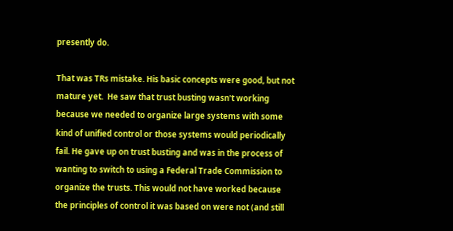presently do.

That was TRs mistake. His basic concepts were good, but not mature yet.  He saw that trust busting wasn't working because we needed to organize large systems with some kind of unified control or those systems would periodically fail. He gave up on trust busting and was in the process of wanting to switch to using a Federal Trade Commission to organize the trusts. This would not have worked because the principles of control it was based on were not (and still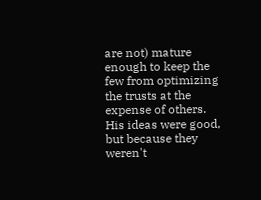are not) mature enough to keep the few from optimizing the trusts at the expense of others. His ideas were good, but because they weren't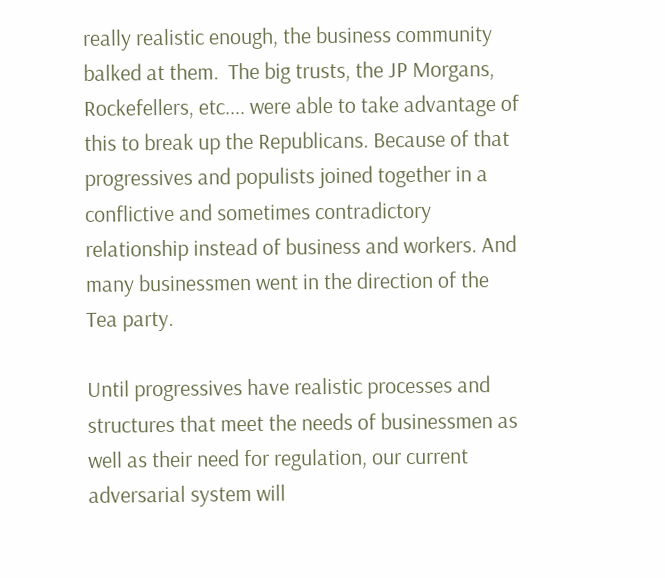really realistic enough, the business community balked at them.  The big trusts, the JP Morgans, Rockefellers, etc.... were able to take advantage of this to break up the Republicans. Because of that progressives and populists joined together in a conflictive and sometimes contradictory relationship instead of business and workers. And many businessmen went in the direction of the Tea party.

Until progressives have realistic processes and structures that meet the needs of businessmen as well as their need for regulation, our current adversarial system will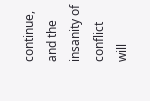continue, and the insanity of conflict will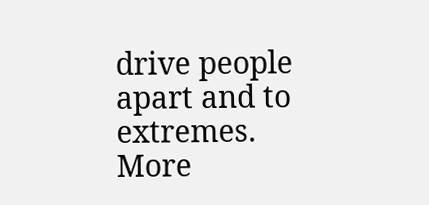drive people apart and to extremes.  More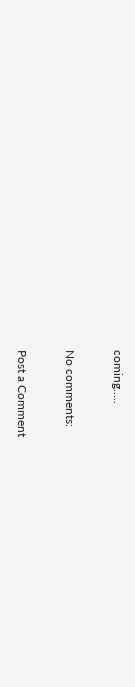coming.....

No comments:

Post a Comment